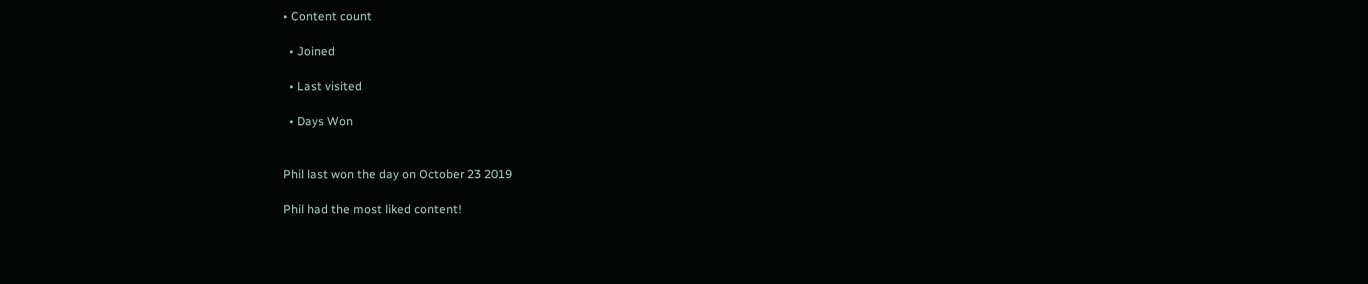• Content count

  • Joined

  • Last visited

  • Days Won


Phil last won the day on October 23 2019

Phil had the most liked content!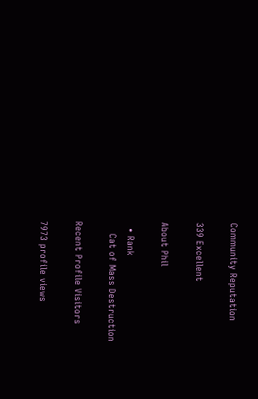Community Reputation

339 Excellent

About Phil

  • Rank
    Cat of Mass Destruction

Recent Profile Visitors

7973 profile views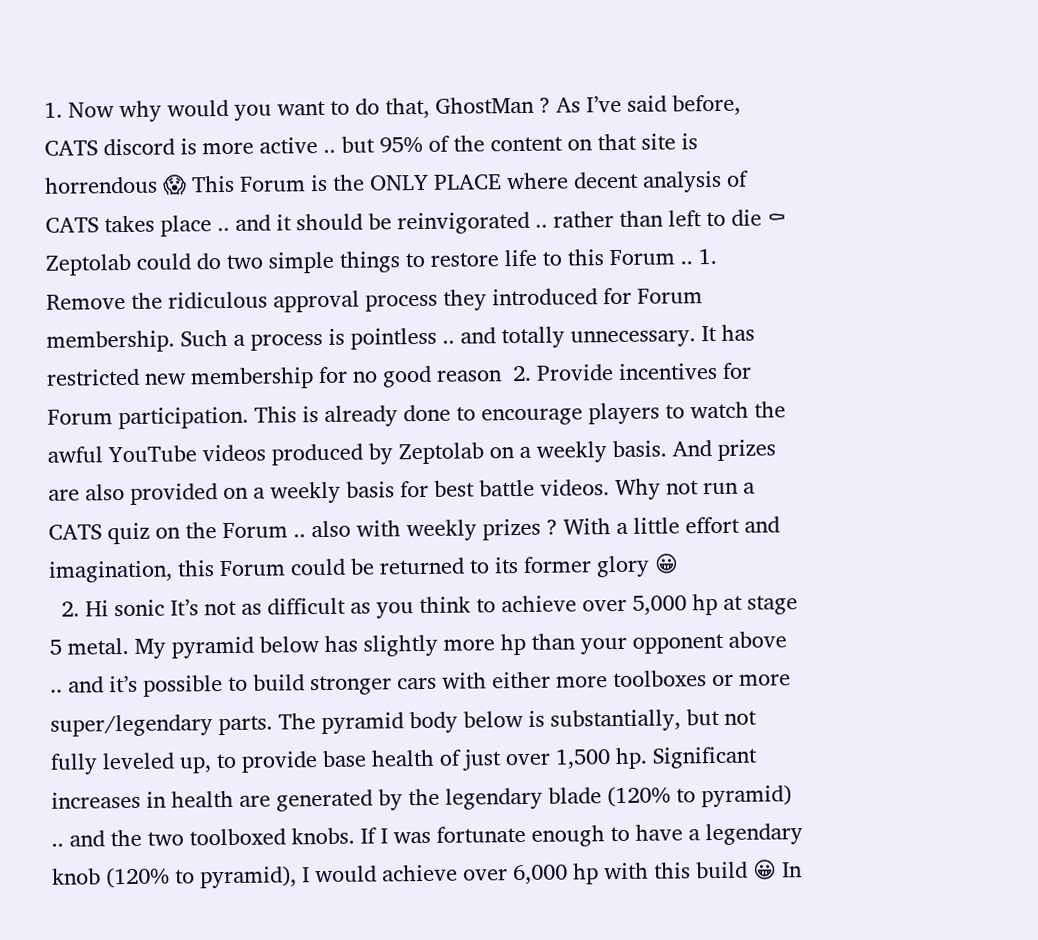1. Now why would you want to do that, GhostMan ? As I’ve said before, CATS discord is more active .. but 95% of the content on that site is horrendous 😱 This Forum is the ONLY PLACE where decent analysis of CATS takes place .. and it should be reinvigorated .. rather than left to die ⚰ Zeptolab could do two simple things to restore life to this Forum .. 1. Remove the ridiculous approval process they introduced for Forum membership. Such a process is pointless .. and totally unnecessary. It has restricted new membership for no good reason  2. Provide incentives for Forum participation. This is already done to encourage players to watch the awful YouTube videos produced by Zeptolab on a weekly basis. And prizes are also provided on a weekly basis for best battle videos. Why not run a CATS quiz on the Forum .. also with weekly prizes ? With a little effort and imagination, this Forum could be returned to its former glory 😀
  2. Hi sonic It’s not as difficult as you think to achieve over 5,000 hp at stage 5 metal. My pyramid below has slightly more hp than your opponent above .. and it’s possible to build stronger cars with either more toolboxes or more super/legendary parts. The pyramid body below is substantially, but not fully leveled up, to provide base health of just over 1,500 hp. Significant increases in health are generated by the legendary blade (120% to pyramid) .. and the two toolboxed knobs. If I was fortunate enough to have a legendary knob (120% to pyramid), I would achieve over 6,000 hp with this build 😀 In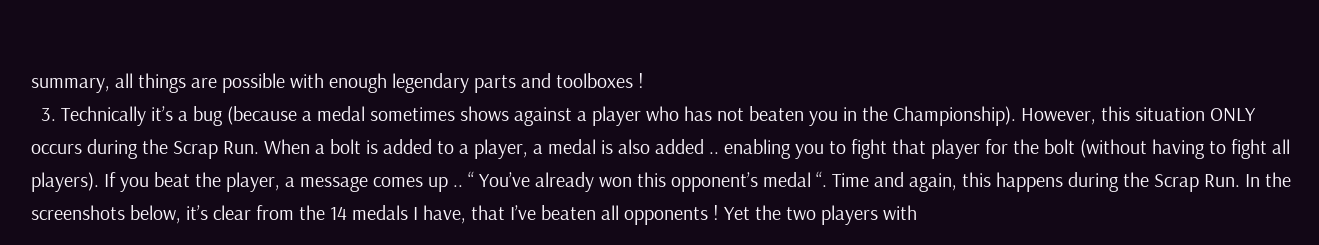summary, all things are possible with enough legendary parts and toolboxes !
  3. Technically it’s a bug (because a medal sometimes shows against a player who has not beaten you in the Championship). However, this situation ONLY occurs during the Scrap Run. When a bolt is added to a player, a medal is also added .. enabling you to fight that player for the bolt (without having to fight all players). If you beat the player, a message comes up .. “ You’ve already won this opponent’s medal “. Time and again, this happens during the Scrap Run. In the screenshots below, it’s clear from the 14 medals I have, that I’ve beaten all opponents ! Yet the two players with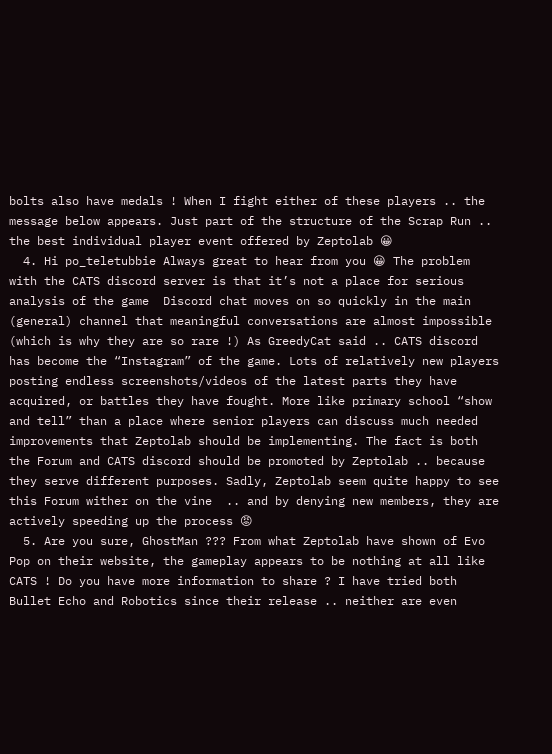bolts also have medals ! When I fight either of these players .. the message below appears. Just part of the structure of the Scrap Run .. the best individual player event offered by Zeptolab 😀
  4. Hi po_teletubbie Always great to hear from you 😀 The problem with the CATS discord server is that it’s not a place for serious analysis of the game  Discord chat moves on so quickly in the main (general) channel that meaningful conversations are almost impossible (which is why they are so rare !) As GreedyCat said .. CATS discord has become the “Instagram” of the game. Lots of relatively new players posting endless screenshots/videos of the latest parts they have acquired, or battles they have fought. More like primary school “show and tell” than a place where senior players can discuss much needed improvements that Zeptolab should be implementing. The fact is both the Forum and CATS discord should be promoted by Zeptolab .. because they serve different purposes. Sadly, Zeptolab seem quite happy to see this Forum wither on the vine  .. and by denying new members, they are actively speeding up the process 😡
  5. Are you sure, GhostMan ??? From what Zeptolab have shown of Evo Pop on their website, the gameplay appears to be nothing at all like CATS ! Do you have more information to share ? I have tried both Bullet Echo and Robotics since their release .. neither are even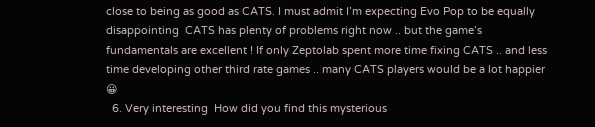close to being as good as CATS. I must admit I’m expecting Evo Pop to be equally disappointing  CATS has plenty of problems right now .. but the game’s fundamentals are excellent ! If only Zeptolab spent more time fixing CATS .. and less time developing other third rate games .. many CATS players would be a lot happier 😀
  6. Very interesting  How did you find this mysterious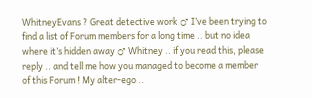WhitneyEvans ? Great detective work ♂ I’ve been trying to find a list of Forum members for a long time .. but no idea where it’s hidden away ♂ Whitney .. if you read this, please reply .. and tell me how you managed to become a member of this Forum ! My alter-ego ..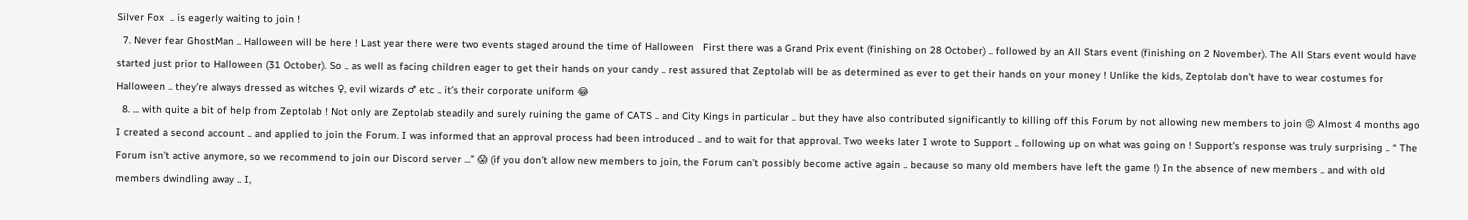Silver Fox  .. is eagerly waiting to join !
  7. Never fear GhostMan .. Halloween will be here ! Last year there were two events staged around the time of Halloween   First there was a Grand Prix event (finishing on 28 October) .. followed by an All Stars event (finishing on 2 November). The All Stars event would have started just prior to Halloween (31 October). So .. as well as facing children eager to get their hands on your candy .. rest assured that Zeptolab will be as determined as ever to get their hands on your money ! Unlike the kids, Zeptolab don’t have to wear costumes for Halloween .. they’re always dressed as witches ♀, evil wizards ♂ etc .. it’s their corporate uniform 😂
  8. ... with quite a bit of help from Zeptolab ! Not only are Zeptolab steadily and surely ruining the game of CATS .. and City Kings in particular .. but they have also contributed significantly to killing off this Forum by not allowing new members to join 😡 Almost 4 months ago I created a second account .. and applied to join the Forum. I was informed that an approval process had been introduced .. and to wait for that approval. Two weeks later I wrote to Support .. following up on what was going on ! Support’s response was truly surprising .. “ The Forum isn’t active anymore, so we recommend to join our Discord server ...” 😱 (if you don’t allow new members to join, the Forum can’t possibly become active again .. because so many old members have left the game !) In the absence of new members .. and with old members dwindling away .. I,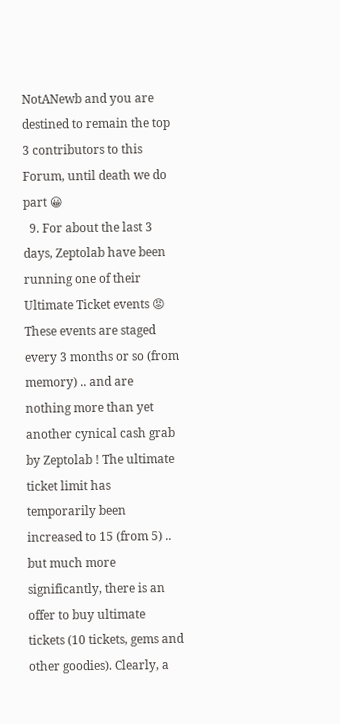NotANewb and you are destined to remain the top 3 contributors to this Forum, until death we do part 😀
  9. For about the last 3 days, Zeptolab have been running one of their Ultimate Ticket events 😡 These events are staged every 3 months or so (from memory) .. and are nothing more than yet another cynical cash grab  by Zeptolab ! The ultimate ticket limit has temporarily been increased to 15 (from 5) .. but much more significantly, there is an offer to buy ultimate tickets (10 tickets, gems and other goodies). Clearly, a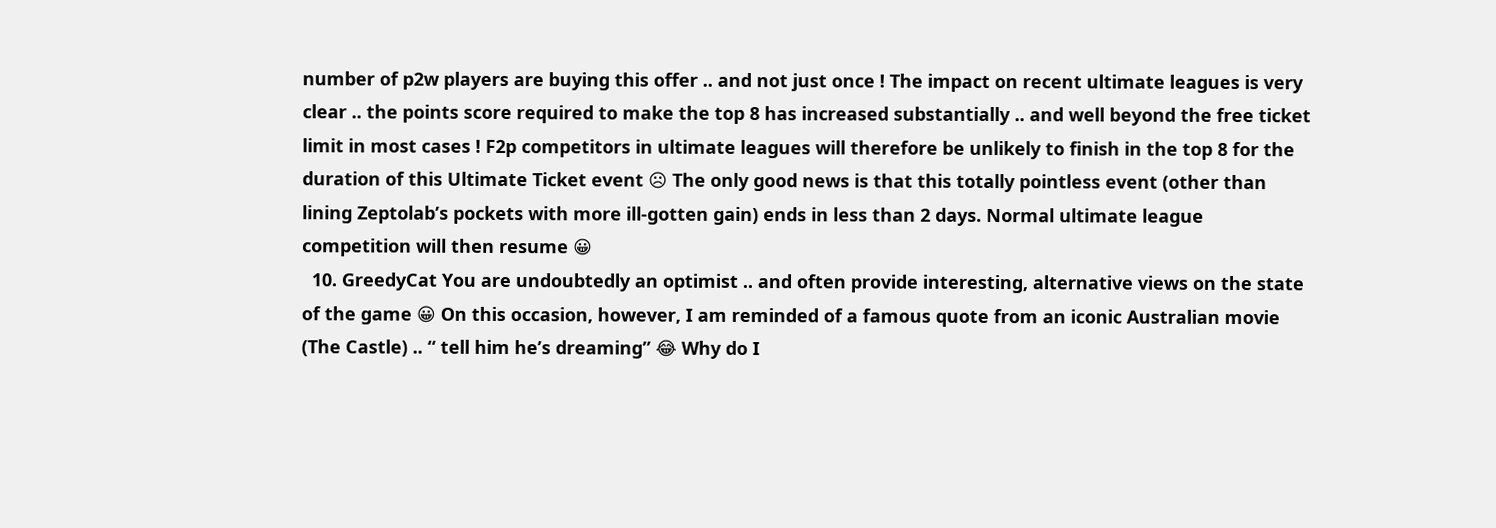number of p2w players are buying this offer .. and not just once ! The impact on recent ultimate leagues is very clear .. the points score required to make the top 8 has increased substantially .. and well beyond the free ticket limit in most cases ! F2p competitors in ultimate leagues will therefore be unlikely to finish in the top 8 for the duration of this Ultimate Ticket event ☹ The only good news is that this totally pointless event (other than lining Zeptolab’s pockets with more ill-gotten gain) ends in less than 2 days. Normal ultimate league competition will then resume 😀
  10. GreedyCat You are undoubtedly an optimist .. and often provide interesting, alternative views on the state of the game 😀 On this occasion, however, I am reminded of a famous quote from an iconic Australian movie  (The Castle) .. “ tell him he’s dreaming” 😂 Why do I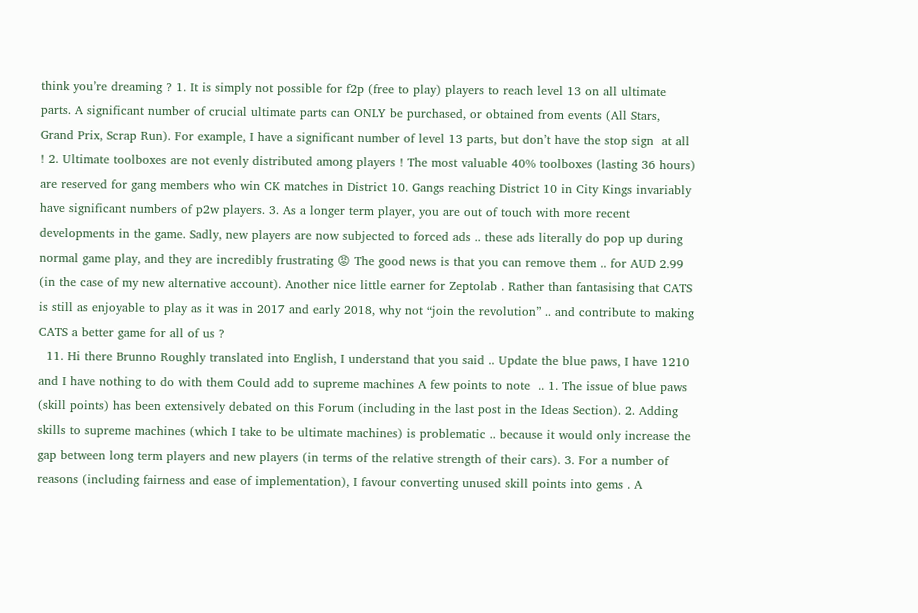think you’re dreaming ? 1. It is simply not possible for f2p (free to play) players to reach level 13 on all ultimate parts. A significant number of crucial ultimate parts can ONLY be purchased, or obtained from events (All Stars, Grand Prix, Scrap Run). For example, I have a significant number of level 13 parts, but don’t have the stop sign  at all ! 2. Ultimate toolboxes are not evenly distributed among players ! The most valuable 40% toolboxes (lasting 36 hours) are reserved for gang members who win CK matches in District 10. Gangs reaching District 10 in City Kings invariably have significant numbers of p2w players. 3. As a longer term player, you are out of touch with more recent developments in the game. Sadly, new players are now subjected to forced ads .. these ads literally do pop up during normal game play, and they are incredibly frustrating 😡 The good news is that you can remove them .. for AUD 2.99 (in the case of my new alternative account). Another nice little earner for Zeptolab . Rather than fantasising that CATS is still as enjoyable to play as it was in 2017 and early 2018, why not “join the revolution” .. and contribute to making CATS a better game for all of us ?
  11. Hi there Brunno Roughly translated into English, I understand that you said .. Update the blue paws, I have 1210 and I have nothing to do with them Could add to supreme machines A few points to note  .. 1. The issue of blue paws (skill points) has been extensively debated on this Forum (including in the last post in the Ideas Section). 2. Adding skills to supreme machines (which I take to be ultimate machines) is problematic .. because it would only increase the gap between long term players and new players (in terms of the relative strength of their cars). 3. For a number of reasons (including fairness and ease of implementation), I favour converting unused skill points into gems . A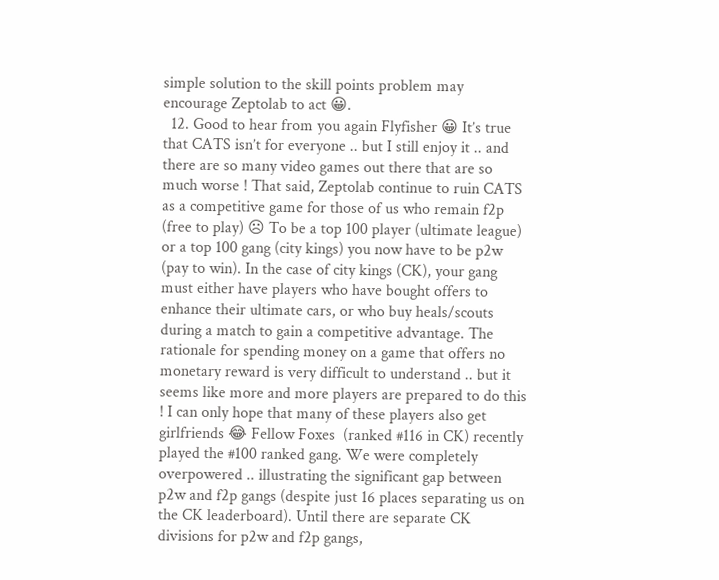simple solution to the skill points problem may encourage Zeptolab to act 😀.
  12. Good to hear from you again Flyfisher 😀 It’s true that CATS isn’t for everyone .. but I still enjoy it .. and there are so many video games out there that are so much worse ! That said, Zeptolab continue to ruin CATS as a competitive game for those of us who remain f2p (free to play) ☹ To be a top 100 player (ultimate league) or a top 100 gang (city kings) you now have to be p2w (pay to win). In the case of city kings (CK), your gang must either have players who have bought offers to enhance their ultimate cars, or who buy heals/scouts during a match to gain a competitive advantage. The rationale for spending money on a game that offers no monetary reward is very difficult to understand .. but it seems like more and more players are prepared to do this ! I can only hope that many of these players also get girlfriends 😂 Fellow Foxes  (ranked #116 in CK) recently played the #100 ranked gang. We were completely overpowered .. illustrating the significant gap between p2w and f2p gangs (despite just 16 places separating us on the CK leaderboard). Until there are separate CK divisions for p2w and f2p gangs,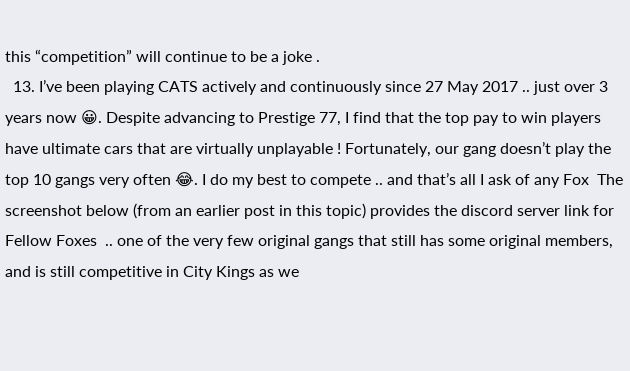this “competition” will continue to be a joke .
  13. I’ve been playing CATS actively and continuously since 27 May 2017 .. just over 3 years now 😀. Despite advancing to Prestige 77, I find that the top pay to win players have ultimate cars that are virtually unplayable ! Fortunately, our gang doesn’t play the top 10 gangs very often 😂. I do my best to compete .. and that’s all I ask of any Fox  The screenshot below (from an earlier post in this topic) provides the discord server link for Fellow Foxes  .. one of the very few original gangs that still has some original members, and is still competitive in City Kings as we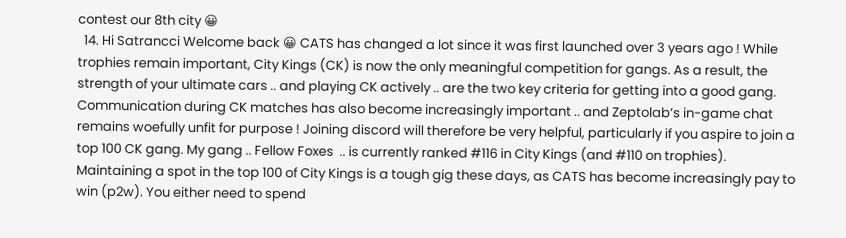contest our 8th city 😀
  14. Hi Satrancci Welcome back 😀 CATS has changed a lot since it was first launched over 3 years ago ! While trophies remain important, City Kings (CK) is now the only meaningful competition for gangs. As a result, the strength of your ultimate cars .. and playing CK actively .. are the two key criteria for getting into a good gang. Communication during CK matches has also become increasingly important .. and Zeptolab’s in-game chat remains woefully unfit for purpose ! Joining discord will therefore be very helpful, particularly if you aspire to join a top 100 CK gang. My gang .. Fellow Foxes  .. is currently ranked #116 in City Kings (and #110 on trophies). Maintaining a spot in the top 100 of City Kings is a tough gig these days, as CATS has become increasingly pay to win (p2w). You either need to spend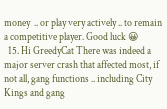money  .. or play very actively .. to remain a competitive player. Good luck 😀
  15. Hi GreedyCat There was indeed a major server crash that affected most, if not all, gang functions .. including City Kings and gang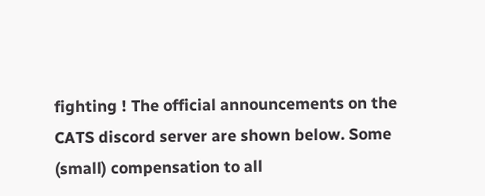fighting ! The official announcements on the CATS discord server are shown below. Some (small) compensation to all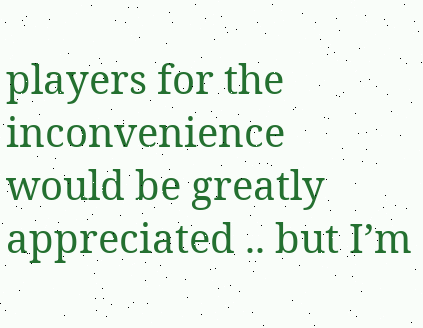players for the inconvenience would be greatly appreciated .. but I’m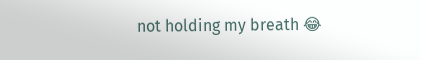not holding my breath 😂